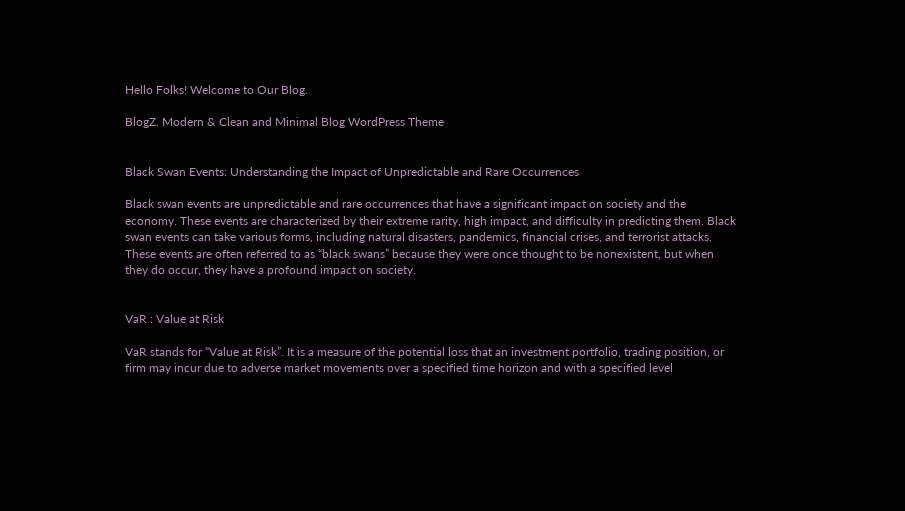Hello Folks! Welcome to Our Blog.

BlogZ. Modern & Clean and Minimal Blog WordPress Theme


Black Swan Events: Understanding the Impact of Unpredictable and Rare Occurrences

Black swan events are unpredictable and rare occurrences that have a significant impact on society and the economy. These events are characterized by their extreme rarity, high impact, and difficulty in predicting them. Black swan events can take various forms, including natural disasters, pandemics, financial crises, and terrorist attacks. These events are often referred to as “black swans” because they were once thought to be nonexistent, but when they do occur, they have a profound impact on society.


VaR : Value at Risk

VaR stands for “Value at Risk”. It is a measure of the potential loss that an investment portfolio, trading position, or firm may incur due to adverse market movements over a specified time horizon and with a specified level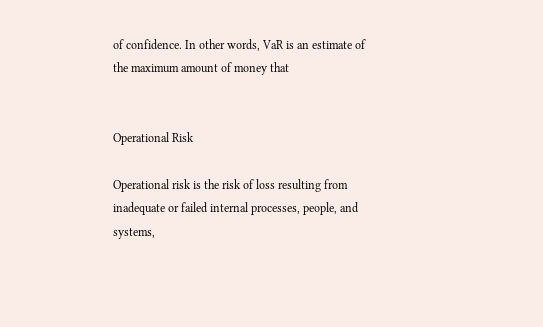of confidence. In other words, VaR is an estimate of the maximum amount of money that


Operational Risk

Operational risk is the risk of loss resulting from inadequate or failed internal processes, people, and systems,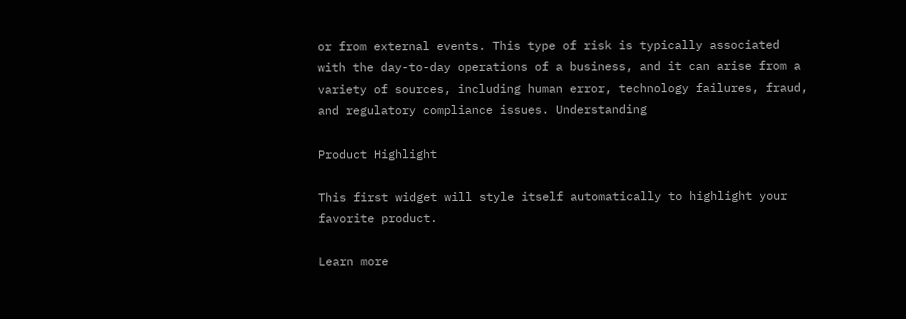or from external events. This type of risk is typically associated with the day-to-day operations of a business, and it can arise from a variety of sources, including human error, technology failures, fraud, and regulatory compliance issues. Understanding

Product Highlight

This first widget will style itself automatically to highlight your favorite product.

Learn more